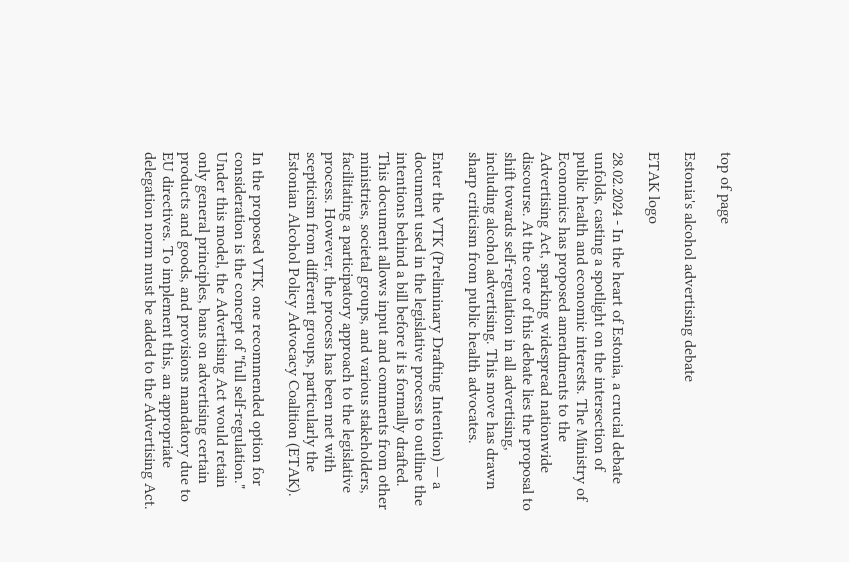top of page

Estonia's alcohol advertising debate

ETAK logo

28.02.2024 - In the heart of Estonia, a crucial debate unfolds, casting a spotlight on the intersection of public health and economic interests. The Ministry of Economics has proposed amendments to the Advertising Act, sparking widespread nationwide discourse. At the core of this debate lies the proposal to shift towards self-regulation in all advertising, including alcohol advertising. This move has drawn sharp criticism from public health advocates.

Enter the VTK (Preliminary Drafting Intention) — a document used in the legislative process to outline the intentions behind a bill before it is formally drafted. This document allows input and comments from other ministries, societal groups, and various stakeholders, facilitating a participatory approach to the legislative process. However, the process has been met with scepticism from different groups, particularly the Estonian Alcohol Policy Advocacy Coalition (ETAK).

In the proposed VTK, one recommended option for consideration is the concept of "full self-regulation." Under this model, the Advertising Act would retain only general principles, bans on advertising certain products and goods, and provisions mandatory due to EU directives. To implement this, an appropriate delegation norm must be added to the Advertising Act.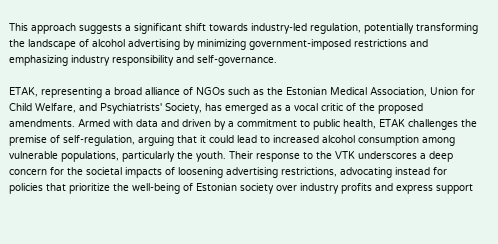This approach suggests a significant shift towards industry-led regulation, potentially transforming the landscape of alcohol advertising by minimizing government-imposed restrictions and emphasizing industry responsibility and self-governance.

ETAK, representing a broad alliance of NGOs such as the Estonian Medical Association, Union for Child Welfare, and Psychiatrists' Society, has emerged as a vocal critic of the proposed amendments. Armed with data and driven by a commitment to public health, ETAK challenges the premise of self-regulation, arguing that it could lead to increased alcohol consumption among vulnerable populations, particularly the youth. Their response to the VTK underscores a deep concern for the societal impacts of loosening advertising restrictions, advocating instead for policies that prioritize the well-being of Estonian society over industry profits and express support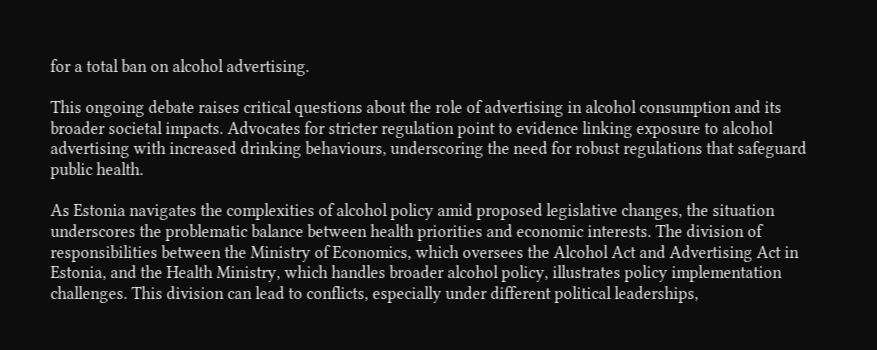for a total ban on alcohol advertising.

This ongoing debate raises critical questions about the role of advertising in alcohol consumption and its broader societal impacts. Advocates for stricter regulation point to evidence linking exposure to alcohol advertising with increased drinking behaviours, underscoring the need for robust regulations that safeguard public health.

As Estonia navigates the complexities of alcohol policy amid proposed legislative changes, the situation underscores the problematic balance between health priorities and economic interests. The division of responsibilities between the Ministry of Economics, which oversees the Alcohol Act and Advertising Act in Estonia, and the Health Ministry, which handles broader alcohol policy, illustrates policy implementation challenges. This division can lead to conflicts, especially under different political leaderships,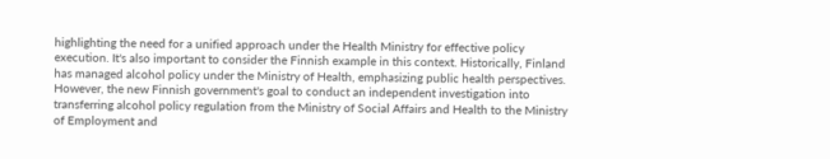highlighting the need for a unified approach under the Health Ministry for effective policy execution. It's also important to consider the Finnish example in this context. Historically, Finland has managed alcohol policy under the Ministry of Health, emphasizing public health perspectives. However, the new Finnish government's goal to conduct an independent investigation into transferring alcohol policy regulation from the Ministry of Social Affairs and Health to the Ministry of Employment and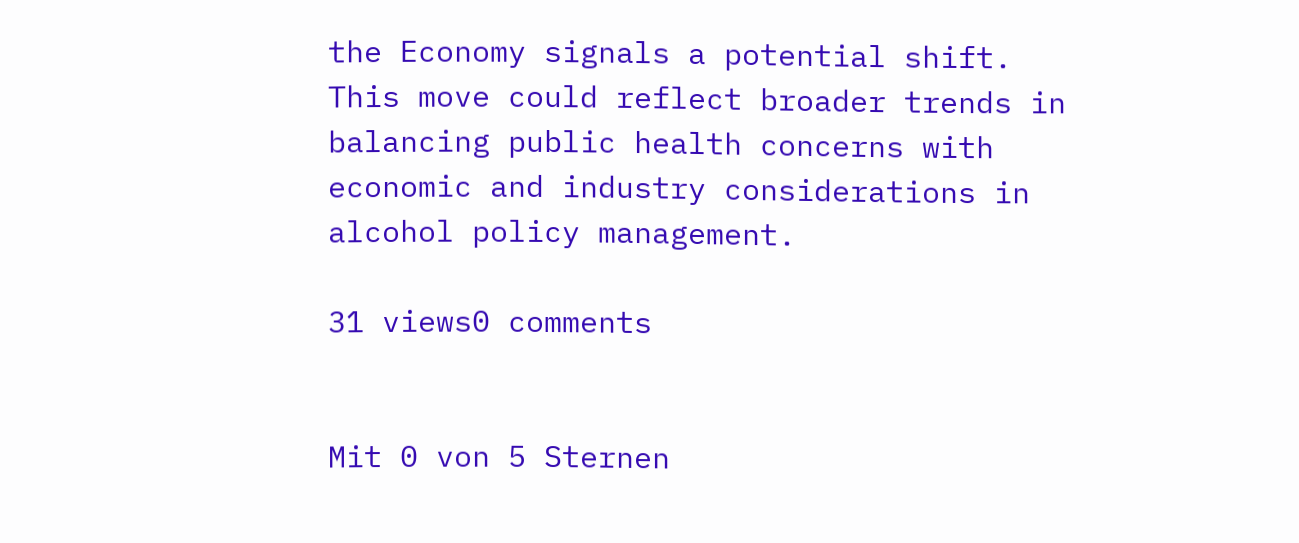the Economy signals a potential shift. This move could reflect broader trends in balancing public health concerns with economic and industry considerations in alcohol policy management.

31 views0 comments


Mit 0 von 5 Sternen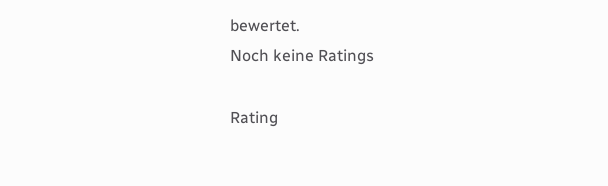bewertet.
Noch keine Ratings

Rating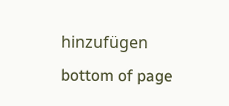hinzufügen
bottom of page